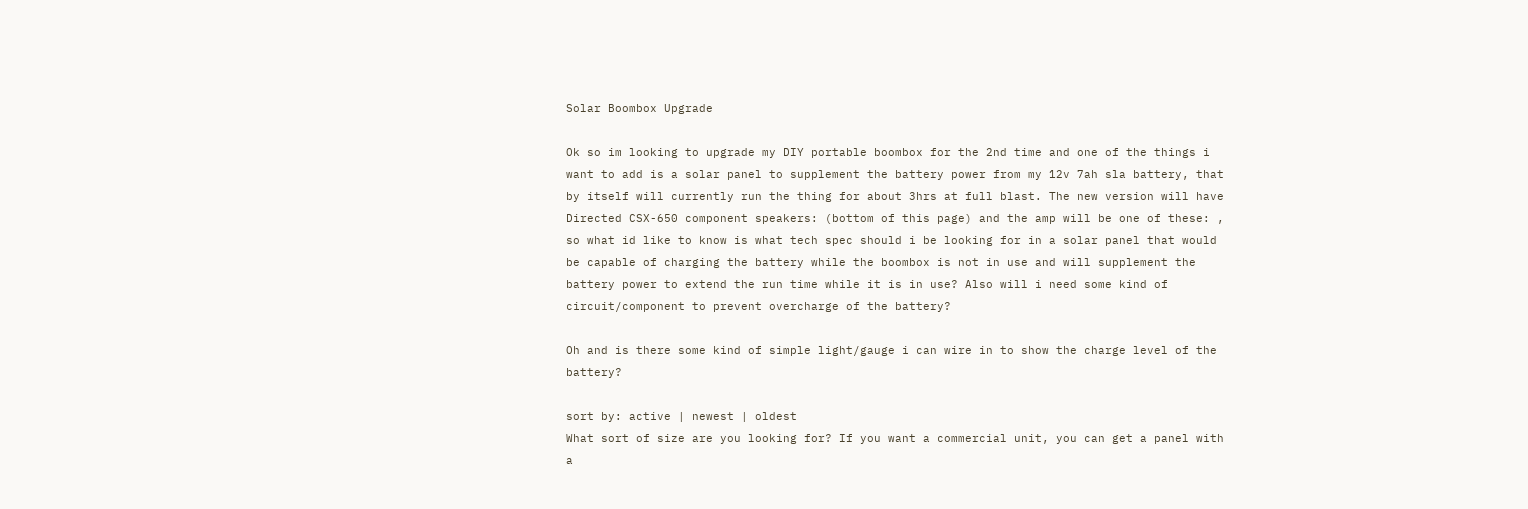Solar Boombox Upgrade

Ok so im looking to upgrade my DIY portable boombox for the 2nd time and one of the things i want to add is a solar panel to supplement the battery power from my 12v 7ah sla battery, that by itself will currently run the thing for about 3hrs at full blast. The new version will have Directed CSX-650 component speakers: (bottom of this page) and the amp will be one of these: , so what id like to know is what tech spec should i be looking for in a solar panel that would be capable of charging the battery while the boombox is not in use and will supplement the battery power to extend the run time while it is in use? Also will i need some kind of circuit/component to prevent overcharge of the battery?

Oh and is there some kind of simple light/gauge i can wire in to show the charge level of the battery?

sort by: active | newest | oldest
What sort of size are you looking for? If you want a commercial unit, you can get a panel with a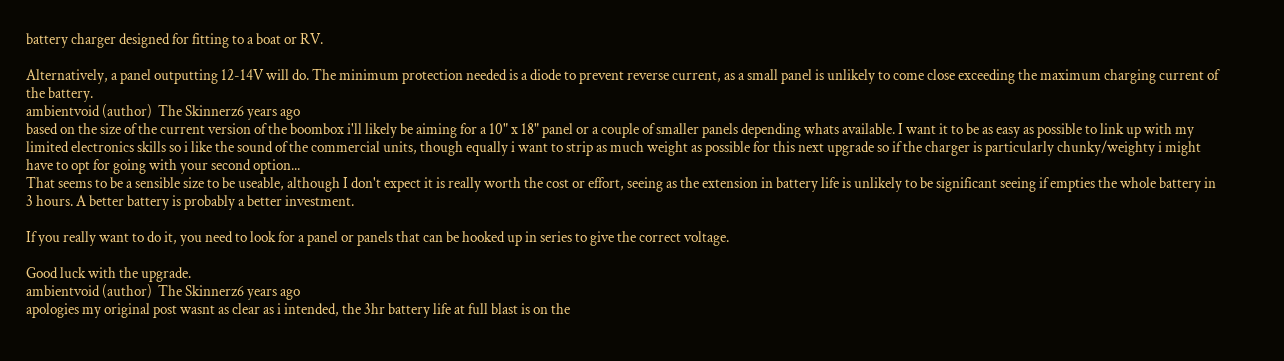battery charger designed for fitting to a boat or RV.

Alternatively, a panel outputting 12-14V will do. The minimum protection needed is a diode to prevent reverse current, as a small panel is unlikely to come close exceeding the maximum charging current of the battery.
ambientvoid (author)  The Skinnerz6 years ago
based on the size of the current version of the boombox i'll likely be aiming for a 10" x 18" panel or a couple of smaller panels depending whats available. I want it to be as easy as possible to link up with my limited electronics skills so i like the sound of the commercial units, though equally i want to strip as much weight as possible for this next upgrade so if the charger is particularly chunky/weighty i might have to opt for going with your second option...
That seems to be a sensible size to be useable, although I don't expect it is really worth the cost or effort, seeing as the extension in battery life is unlikely to be significant seeing if empties the whole battery in 3 hours. A better battery is probably a better investment.

If you really want to do it, you need to look for a panel or panels that can be hooked up in series to give the correct voltage.

Good luck with the upgrade.
ambientvoid (author)  The Skinnerz6 years ago
apologies my original post wasnt as clear as i intended, the 3hr battery life at full blast is on the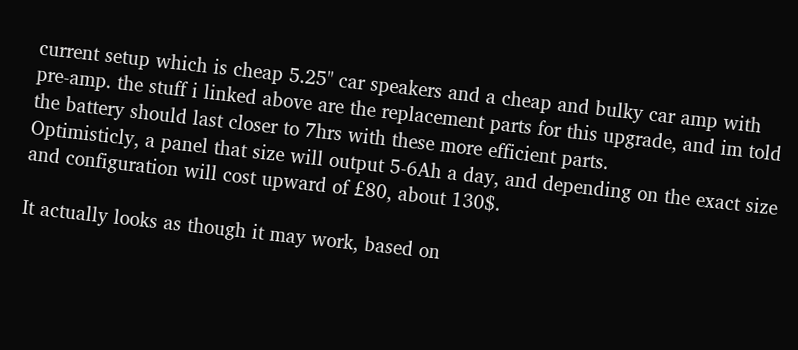current setup which is cheap 5.25" car speakers and a cheap and bulky car amp with pre-amp. the stuff i linked above are the replacement parts for this upgrade, and im told the battery should last closer to 7hrs with these more efficient parts.
Optimisticly, a panel that size will output 5-6Ah a day, and depending on the exact size and configuration will cost upward of £80, about 130$.

It actually looks as though it may work, based on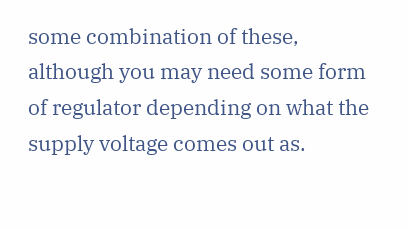some combination of these, although you may need some form of regulator depending on what the supply voltage comes out as.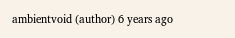ambientvoid (author) 6 years ago